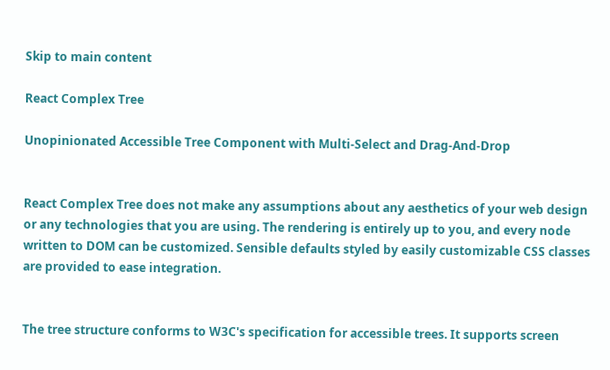Skip to main content

React Complex Tree

Unopinionated Accessible Tree Component with Multi-Select and Drag-And-Drop


React Complex Tree does not make any assumptions about any aesthetics of your web design or any technologies that you are using. The rendering is entirely up to you, and every node written to DOM can be customized. Sensible defaults styled by easily customizable CSS classes are provided to ease integration.


The tree structure conforms to W3C's specification for accessible trees. It supports screen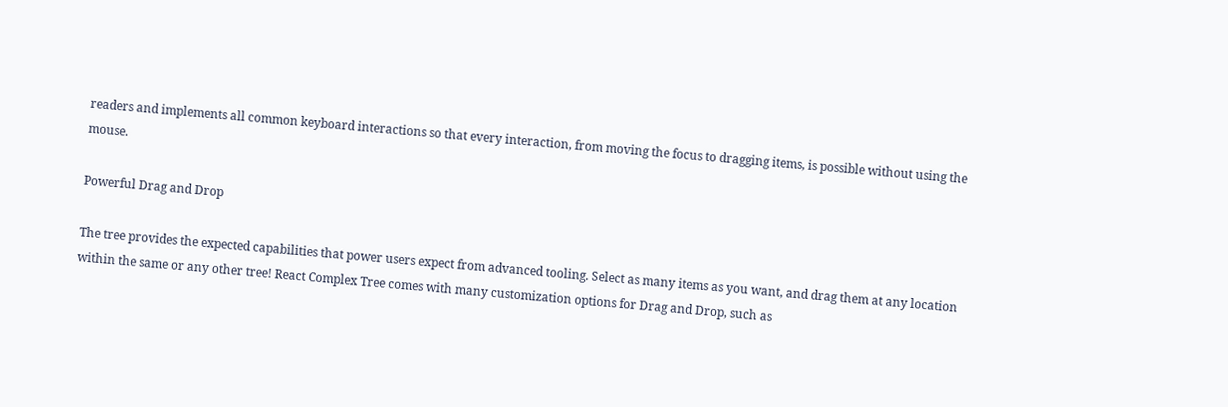readers and implements all common keyboard interactions so that every interaction, from moving the focus to dragging items, is possible without using the mouse.

Powerful Drag and Drop

The tree provides the expected capabilities that power users expect from advanced tooling. Select as many items as you want, and drag them at any location within the same or any other tree! React Complex Tree comes with many customization options for Drag and Drop, such as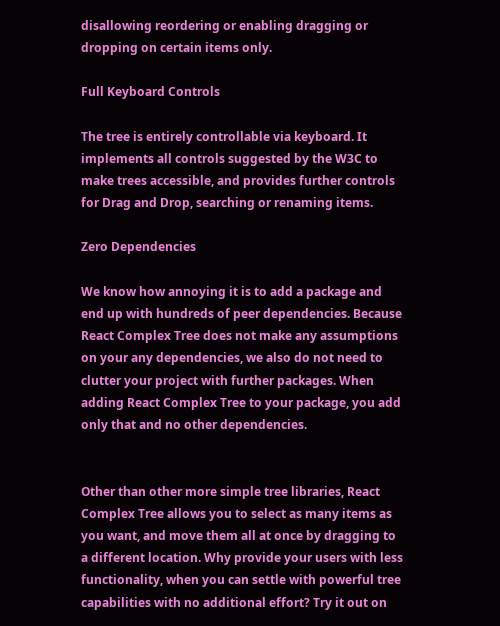disallowing reordering or enabling dragging or dropping on certain items only.

Full Keyboard Controls

The tree is entirely controllable via keyboard. It implements all controls suggested by the W3C to make trees accessible, and provides further controls for Drag and Drop, searching or renaming items.

Zero Dependencies

We know how annoying it is to add a package and end up with hundreds of peer dependencies. Because React Complex Tree does not make any assumptions on your any dependencies, we also do not need to clutter your project with further packages. When adding React Complex Tree to your package, you add only that and no other dependencies.


Other than other more simple tree libraries, React Complex Tree allows you to select as many items as you want, and move them all at once by dragging to a different location. Why provide your users with less functionality, when you can settle with powerful tree capabilities with no additional effort? Try it out on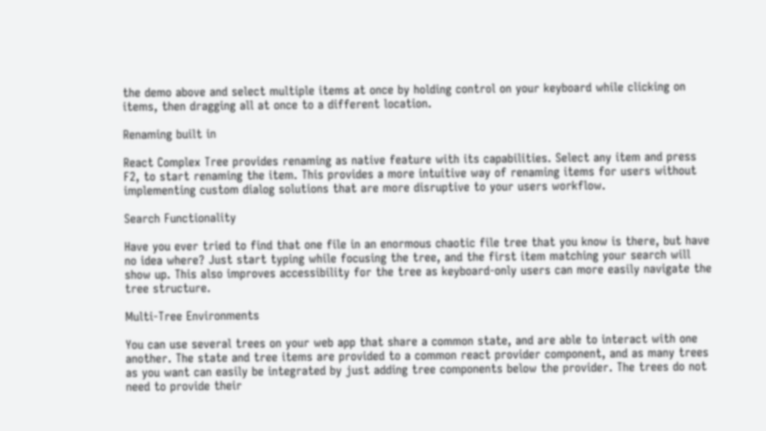the demo above and select multiple items at once by holding control on your keyboard while clicking on items, then dragging all at once to a different location.

Renaming built in

React Complex Tree provides renaming as native feature with its capabilities. Select any item and press F2, to start renaming the item. This provides a more intuitive way of renaming items for users without implementing custom dialog solutions that are more disruptive to your users workflow.

Search Functionality

Have you ever tried to find that one file in an enormous chaotic file tree that you know is there, but have no idea where? Just start typing while focusing the tree, and the first item matching your search will show up. This also improves accessibility for the tree as keyboard-only users can more easily navigate the tree structure.

Multi-Tree Environments

You can use several trees on your web app that share a common state, and are able to interact with one another. The state and tree items are provided to a common react provider component, and as many trees as you want can easily be integrated by just adding tree components below the provider. The trees do not need to provide their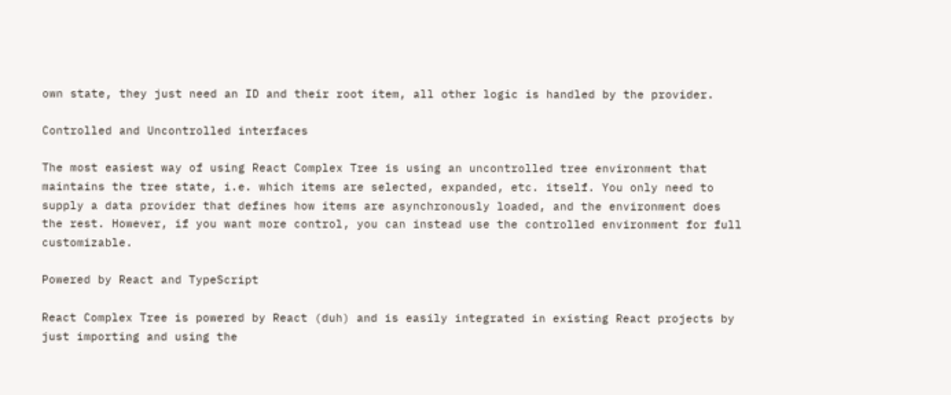own state, they just need an ID and their root item, all other logic is handled by the provider.

Controlled and Uncontrolled interfaces

The most easiest way of using React Complex Tree is using an uncontrolled tree environment that maintains the tree state, i.e. which items are selected, expanded, etc. itself. You only need to supply a data provider that defines how items are asynchronously loaded, and the environment does the rest. However, if you want more control, you can instead use the controlled environment for full customizable.

Powered by React and TypeScript

React Complex Tree is powered by React (duh) and is easily integrated in existing React projects by just importing and using the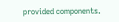provided components.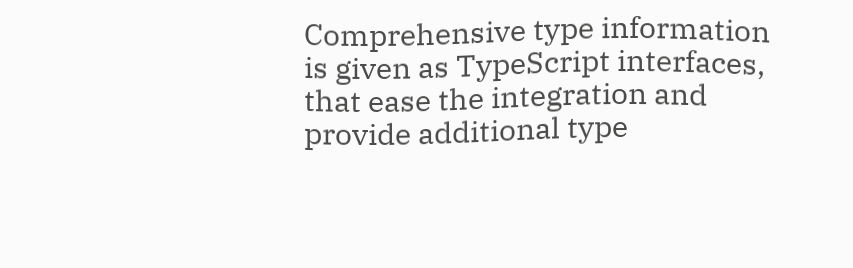Comprehensive type information is given as TypeScript interfaces, that ease the integration and provide additional type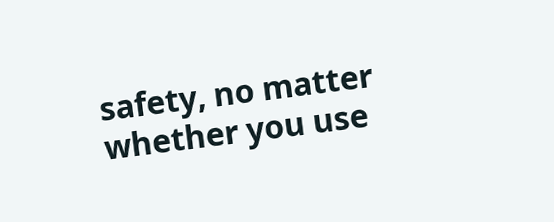safety, no matter whether you use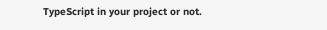TypeScript in your project or not.